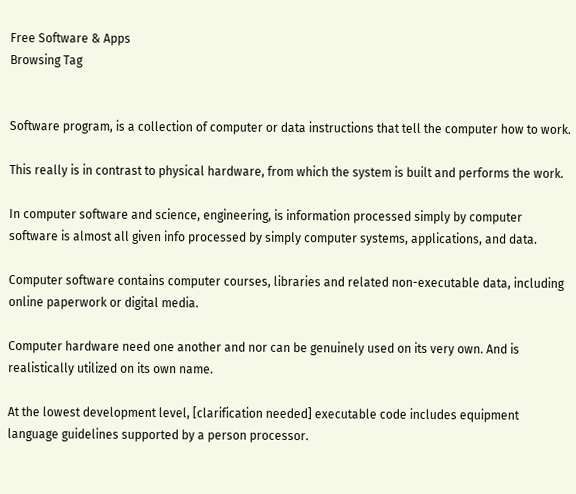Free Software & Apps
Browsing Tag


Software program, is a collection of computer or data instructions that tell the computer how to work.

This really is in contrast to physical hardware, from which the system is built and performs the work.

In computer software and science, engineering, is information processed simply by computer software is almost all given info processed by simply computer systems, applications, and data.

Computer software contains computer courses, libraries and related non-executable data, including online paperwork or digital media.

Computer hardware need one another and nor can be genuinely used on its very own. And is realistically utilized on its own name.

At the lowest development level, [clarification needed] executable code includes equipment language guidelines supported by a person processor.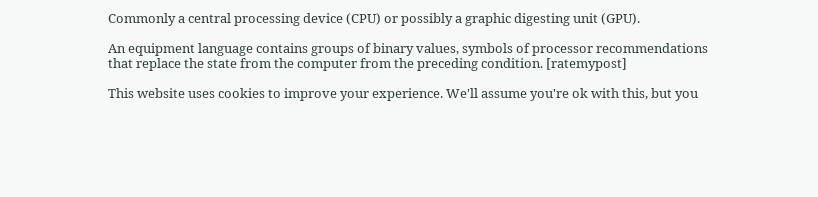Commonly a central processing device (CPU) or possibly a graphic digesting unit (GPU).

An equipment language contains groups of binary values, symbols of processor recommendations that replace the state from the computer from the preceding condition. [ratemypost]

This website uses cookies to improve your experience. We'll assume you're ok with this, but you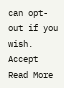can opt-out if you wish. Accept Read More